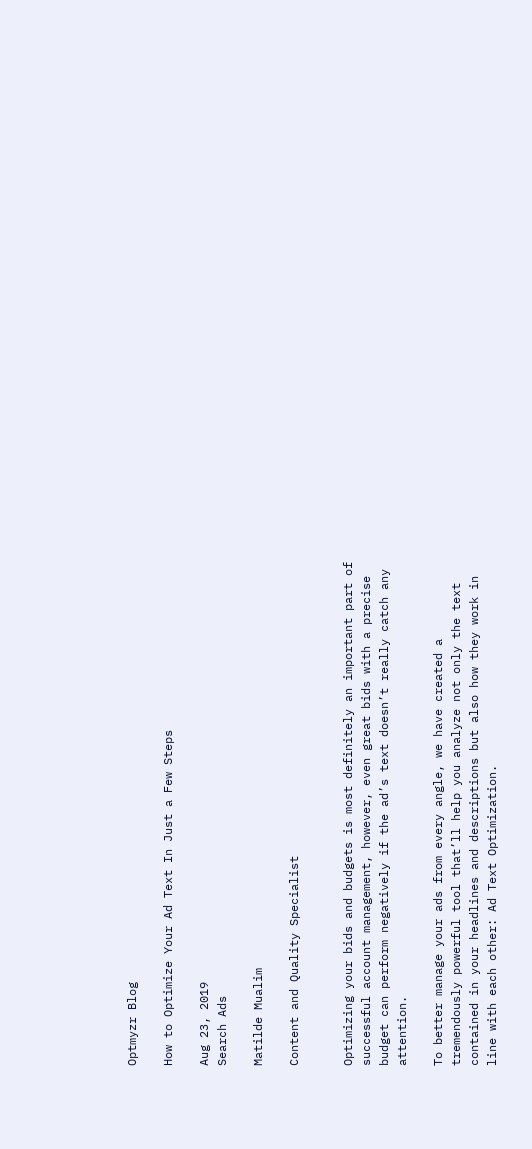Optmyzr Blog

How to Optimize Your Ad Text In Just a Few Steps

Aug 23, 2019
Search Ads

Matilde Mualim

Content and Quality Specialist


Optimizing your bids and budgets is most definitely an important part of successful account management, however, even great bids with a precise budget can perform negatively if the ad’s text doesn’t really catch any attention.

To better manage your ads from every angle, we have created a tremendously powerful tool that’ll help you analyze not only the text contained in your headlines and descriptions but also how they work in line with each other: Ad Text Optimization.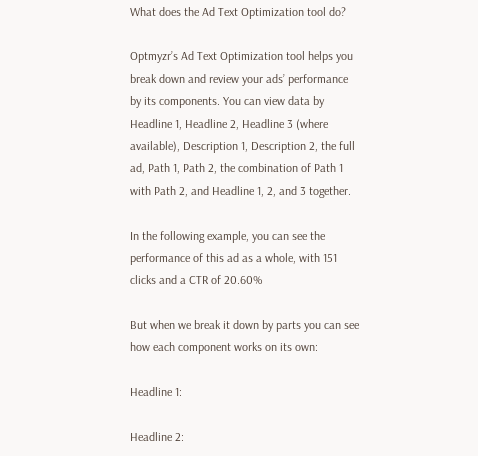What does the Ad Text Optimization tool do?

Optmyzr’s Ad Text Optimization tool helps you break down and review your ads’ performance by its components. You can view data by Headline 1, Headline 2, Headline 3 (where available), Description 1, Description 2, the full ad, Path 1, Path 2, the combination of Path 1 with Path 2, and Headline 1, 2, and 3 together.

In the following example, you can see the performance of this ad as a whole, with 151 clicks and a CTR of 20.60%

But when we break it down by parts you can see how each component works on its own:

Headline 1:

Headline 2: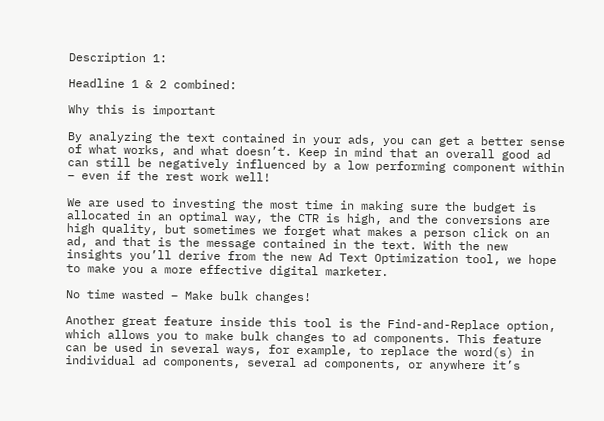Description 1:

Headline 1 & 2 combined:

Why this is important

By analyzing the text contained in your ads, you can get a better sense of what works, and what doesn’t. Keep in mind that an overall good ad can still be negatively influenced by a low performing component within – even if the rest work well!

We are used to investing the most time in making sure the budget is allocated in an optimal way, the CTR is high, and the conversions are high quality, but sometimes we forget what makes a person click on an ad, and that is the message contained in the text. With the new insights you’ll derive from the new Ad Text Optimization tool, we hope to make you a more effective digital marketer.

No time wasted – Make bulk changes!

Another great feature inside this tool is the Find-and-Replace option, which allows you to make bulk changes to ad components. This feature can be used in several ways, for example, to replace the word(s) in individual ad components, several ad components, or anywhere it’s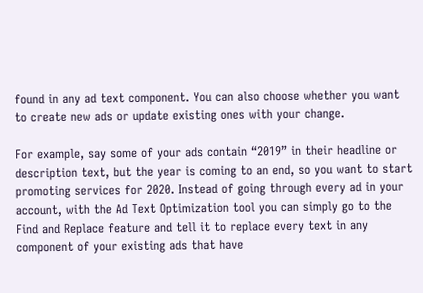found in any ad text component. You can also choose whether you want to create new ads or update existing ones with your change.

For example, say some of your ads contain “2019” in their headline or description text, but the year is coming to an end, so you want to start promoting services for 2020. Instead of going through every ad in your account, with the Ad Text Optimization tool you can simply go to the Find and Replace feature and tell it to replace every text in any component of your existing ads that have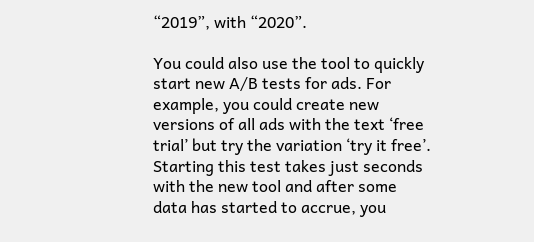“2019”, with “2020”.

You could also use the tool to quickly start new A/B tests for ads. For example, you could create new versions of all ads with the text ‘free trial’ but try the variation ‘try it free’. Starting this test takes just seconds with the new tool and after some data has started to accrue, you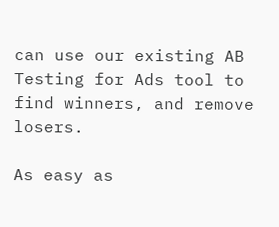can use our existing AB Testing for Ads tool to find winners, and remove losers.

As easy as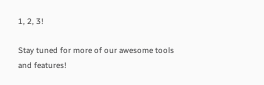1, 2, 3!

Stay tuned for more of our awesome tools and features!